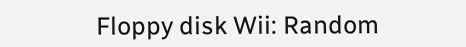Floppy disk Wii: Random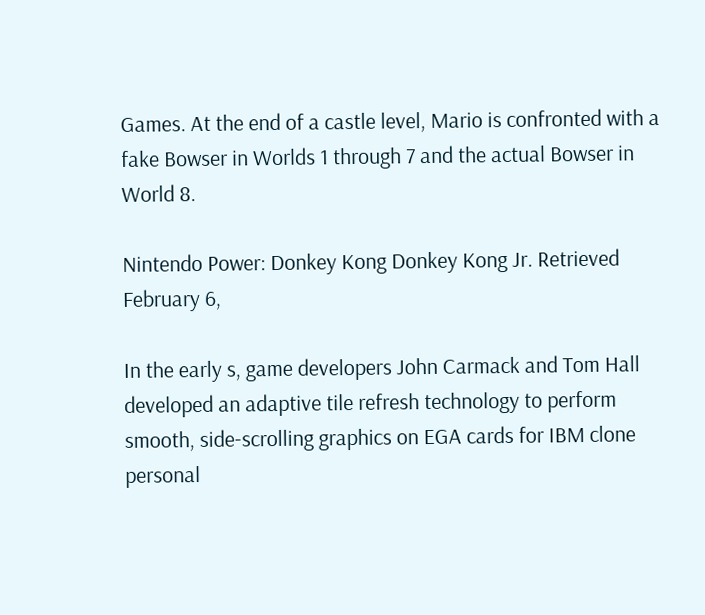Games. At the end of a castle level, Mario is confronted with a fake Bowser in Worlds 1 through 7 and the actual Bowser in World 8.

Nintendo Power: Donkey Kong Donkey Kong Jr. Retrieved February 6,

In the early s, game developers John Carmack and Tom Hall developed an adaptive tile refresh technology to perform smooth, side-scrolling graphics on EGA cards for IBM clone personal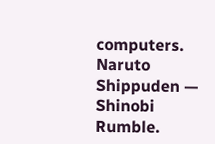computers. Naruto Shippuden — Shinobi Rumble.